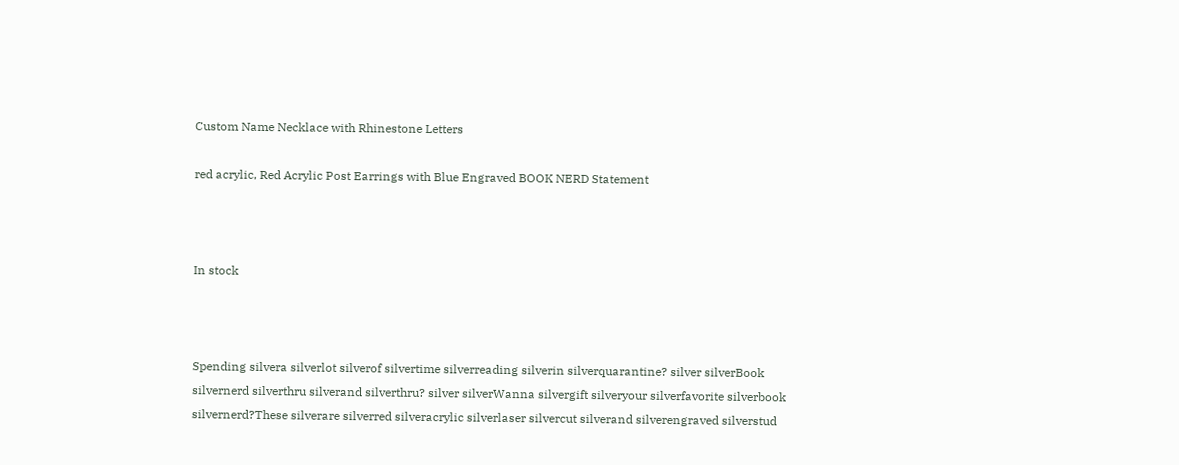Custom Name Necklace with Rhinestone Letters

red acrylic, Red Acrylic Post Earrings with Blue Engraved BOOK NERD Statement



In stock



Spending silvera silverlot silverof silvertime silverreading silverin silverquarantine? silver silverBook silvernerd silverthru silverand silverthru? silver silverWanna silvergift silveryour silverfavorite silverbook silvernerd?These silverare silverred silveracrylic silverlaser silvercut silverand silverengraved silverstud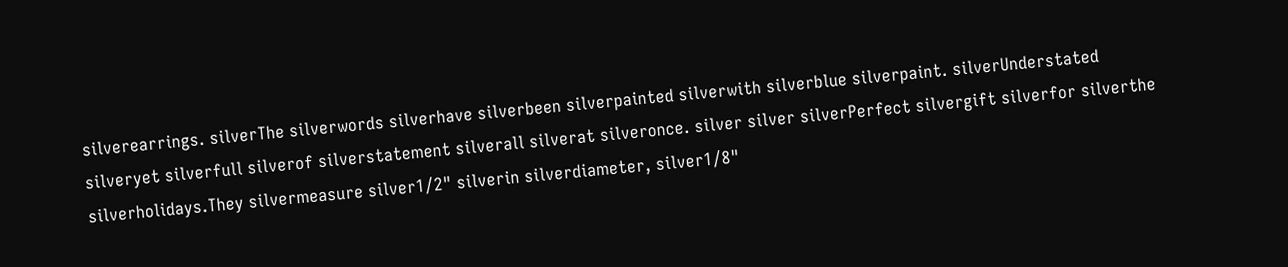silverearrings. silverThe silverwords silverhave silverbeen silverpainted silverwith silverblue silverpaint. silverUnderstated silveryet silverfull silverof silverstatement silverall silverat silveronce. silver silver silverPerfect silvergift silverfor silverthe silverholidays.They silvermeasure silver1/2" silverin silverdiameter, silver1/8"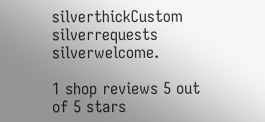silverthickCustom silverrequests silverwelcome.

1 shop reviews 5 out of 5 stars